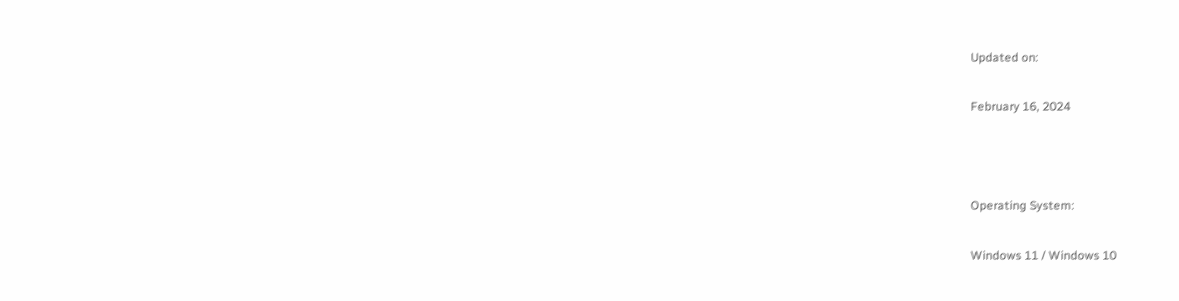Updated on:

February 16, 2024



Operating System:

Windows 11 / Windows 10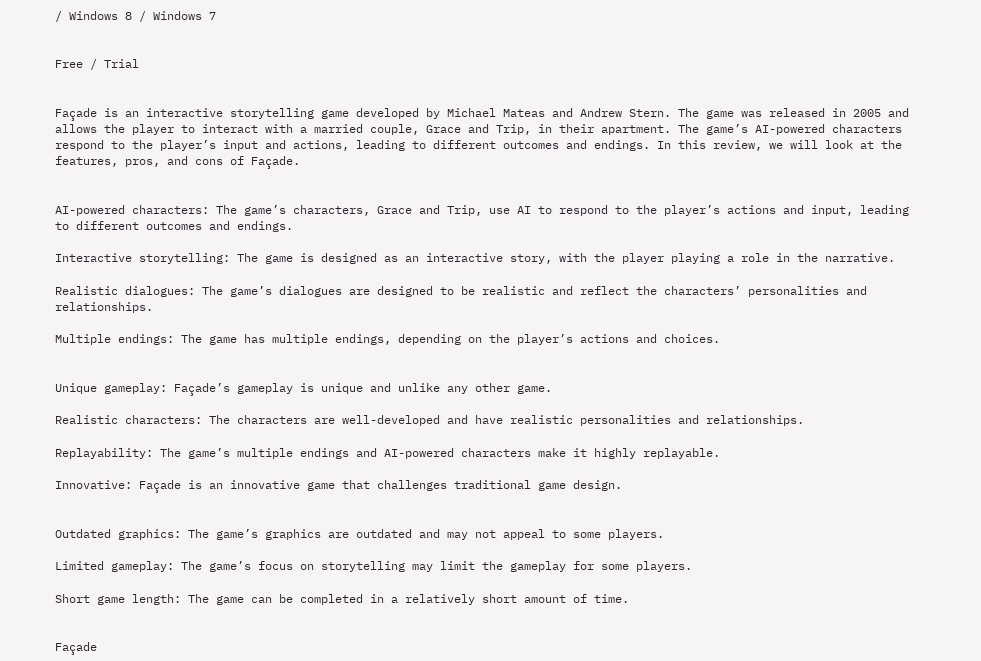/ Windows 8 / Windows 7


Free / Trial


Façade is an interactive storytelling game developed by Michael Mateas and Andrew Stern. The game was released in 2005 and allows the player to interact with a married couple, Grace and Trip, in their apartment. The game’s AI-powered characters respond to the player’s input and actions, leading to different outcomes and endings. In this review, we will look at the features, pros, and cons of Façade.


AI-powered characters: The game’s characters, Grace and Trip, use AI to respond to the player’s actions and input, leading to different outcomes and endings.

Interactive storytelling: The game is designed as an interactive story, with the player playing a role in the narrative.

Realistic dialogues: The game’s dialogues are designed to be realistic and reflect the characters’ personalities and relationships.

Multiple endings: The game has multiple endings, depending on the player’s actions and choices.


Unique gameplay: Façade’s gameplay is unique and unlike any other game.

Realistic characters: The characters are well-developed and have realistic personalities and relationships.

Replayability: The game’s multiple endings and AI-powered characters make it highly replayable.

Innovative: Façade is an innovative game that challenges traditional game design.


Outdated graphics: The game’s graphics are outdated and may not appeal to some players.

Limited gameplay: The game’s focus on storytelling may limit the gameplay for some players.

Short game length: The game can be completed in a relatively short amount of time.


Façade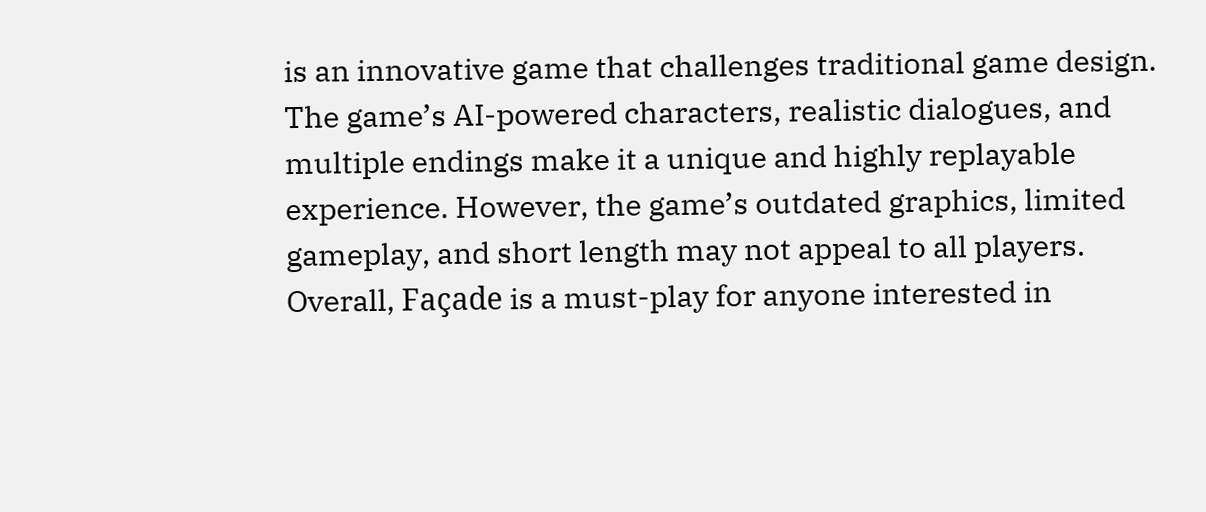is an innovative game that challenges traditional game design. The game’s AI-powered characters, realistic dialogues, and multiple endings make it a unique and highly replayable experience. However, the game’s outdated graphics, limited gameplay, and short length may not appeal to all players. Overall, Façade is a must-play for anyone interested in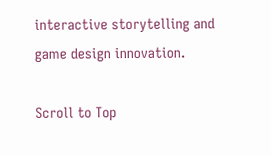interactive storytelling and game design innovation.

Scroll to Top